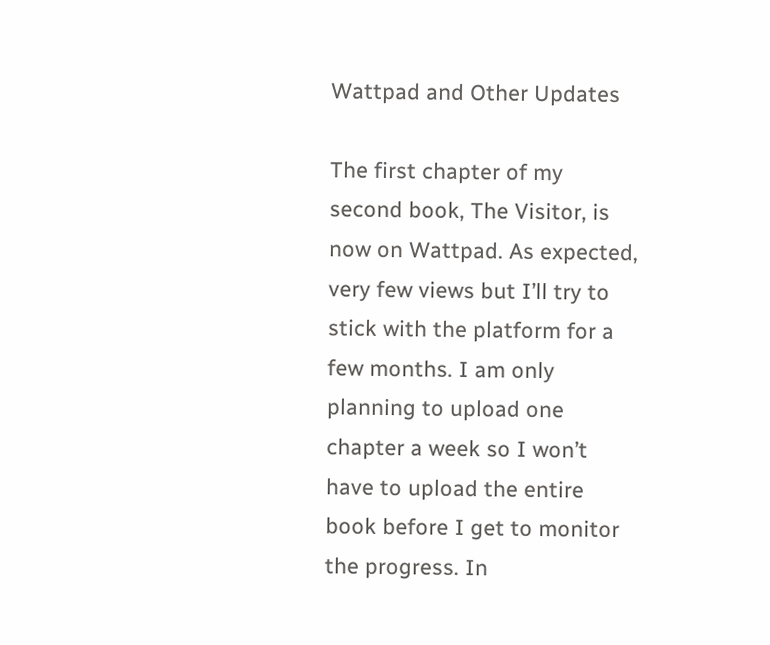Wattpad and Other Updates

The first chapter of my second book, The Visitor, is now on Wattpad. As expected, very few views but I’ll try to stick with the platform for a few months. I am only planning to upload one chapter a week so I won’t have to upload the entire book before I get to monitor the progress. In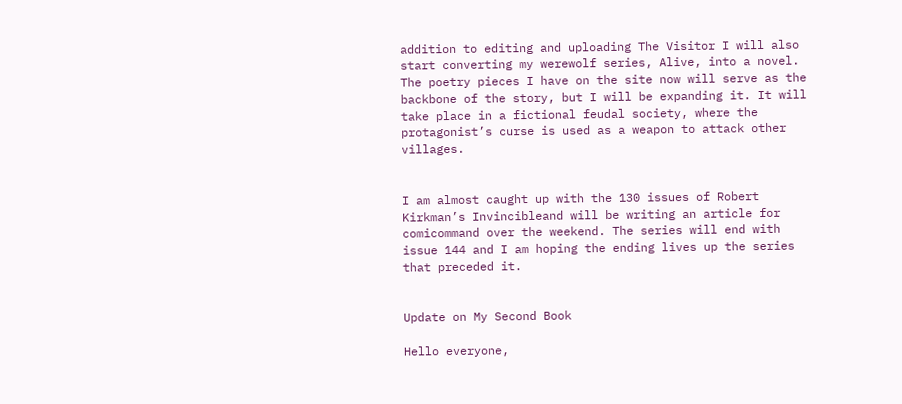addition to editing and uploading The Visitor I will also start converting my werewolf series, Alive, into a novel. The poetry pieces I have on the site now will serve as the backbone of the story, but I will be expanding it. It will take place in a fictional feudal society, where the protagonist’s curse is used as a weapon to attack other villages.


I am almost caught up with the 130 issues of Robert Kirkman’s Invincibleand will be writing an article for comicommand over the weekend. The series will end with issue 144 and I am hoping the ending lives up the series that preceded it.


Update on My Second Book

Hello everyone,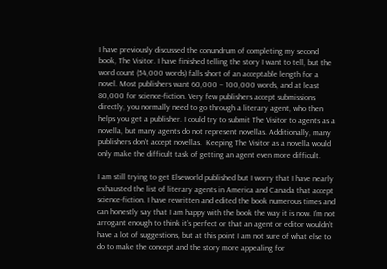I have previously discussed the conundrum of completing my second book, The Visitor. I have finished telling the story I want to tell, but the word count (54,000 words) falls short of an acceptable length for a novel. Most publishers want 60,000 – 100,000 words, and at least 80,000 for science-fiction. Very few publishers accept submissions directly, you normally need to go through a literary agent, who then helps you get a publisher. I could try to submit The Visitor to agents as a novella, but many agents do not represent novellas. Additionally, many publishers don’t accept novellas.  Keeping The Visitor as a novella would only make the difficult task of getting an agent even more difficult.

I am still trying to get Elseworld published but I worry that I have nearly exhausted the list of literary agents in America and Canada that accept science-fiction. I have rewritten and edited the book numerous times and can honestly say that I am happy with the book the way it is now. I’m not arrogant enough to think it’s perfect or that an agent or editor wouldn’t have a lot of suggestions, but at this point I am not sure of what else to do to make the concept and the story more appealing for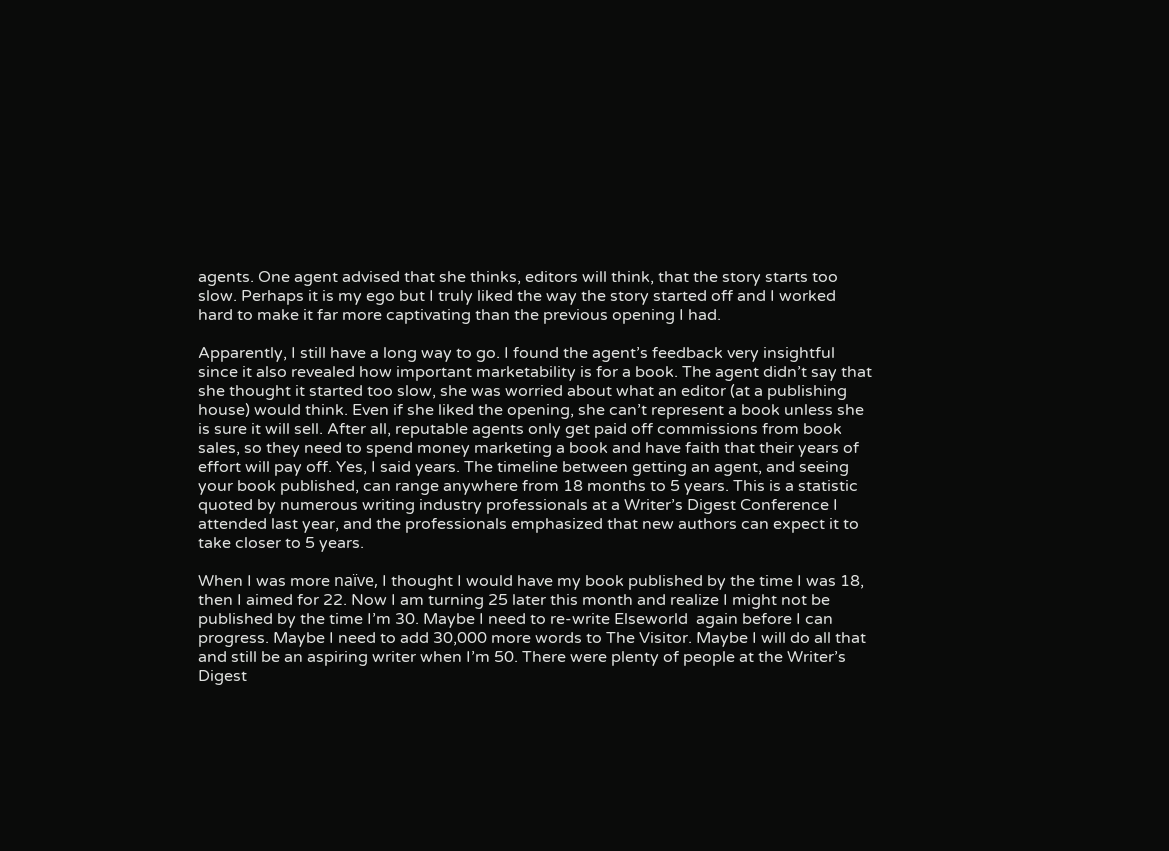agents. One agent advised that she thinks, editors will think, that the story starts too slow. Perhaps it is my ego but I truly liked the way the story started off and I worked hard to make it far more captivating than the previous opening I had.

Apparently, I still have a long way to go. I found the agent’s feedback very insightful since it also revealed how important marketability is for a book. The agent didn’t say that she thought it started too slow, she was worried about what an editor (at a publishing house) would think. Even if she liked the opening, she can’t represent a book unless she is sure it will sell. After all, reputable agents only get paid off commissions from book sales, so they need to spend money marketing a book and have faith that their years of effort will pay off. Yes, I said years. The timeline between getting an agent, and seeing your book published, can range anywhere from 18 months to 5 years. This is a statistic quoted by numerous writing industry professionals at a Writer’s Digest Conference I attended last year, and the professionals emphasized that new authors can expect it to take closer to 5 years.

When I was more naïve, I thought I would have my book published by the time I was 18, then I aimed for 22. Now I am turning 25 later this month and realize I might not be published by the time I’m 30. Maybe I need to re-write Elseworld  again before I can progress. Maybe I need to add 30,000 more words to The Visitor. Maybe I will do all that and still be an aspiring writer when I’m 50. There were plenty of people at the Writer’s Digest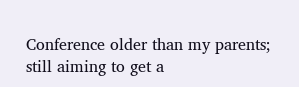Conference older than my parents; still aiming to get a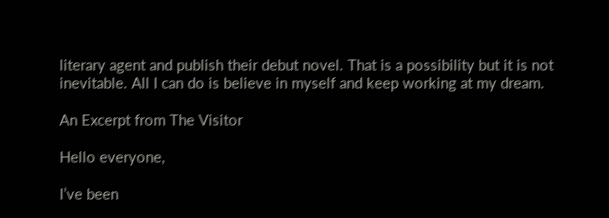literary agent and publish their debut novel. That is a possibility but it is not inevitable. All I can do is believe in myself and keep working at my dream.

An Excerpt from The Visitor

Hello everyone,

I’ve been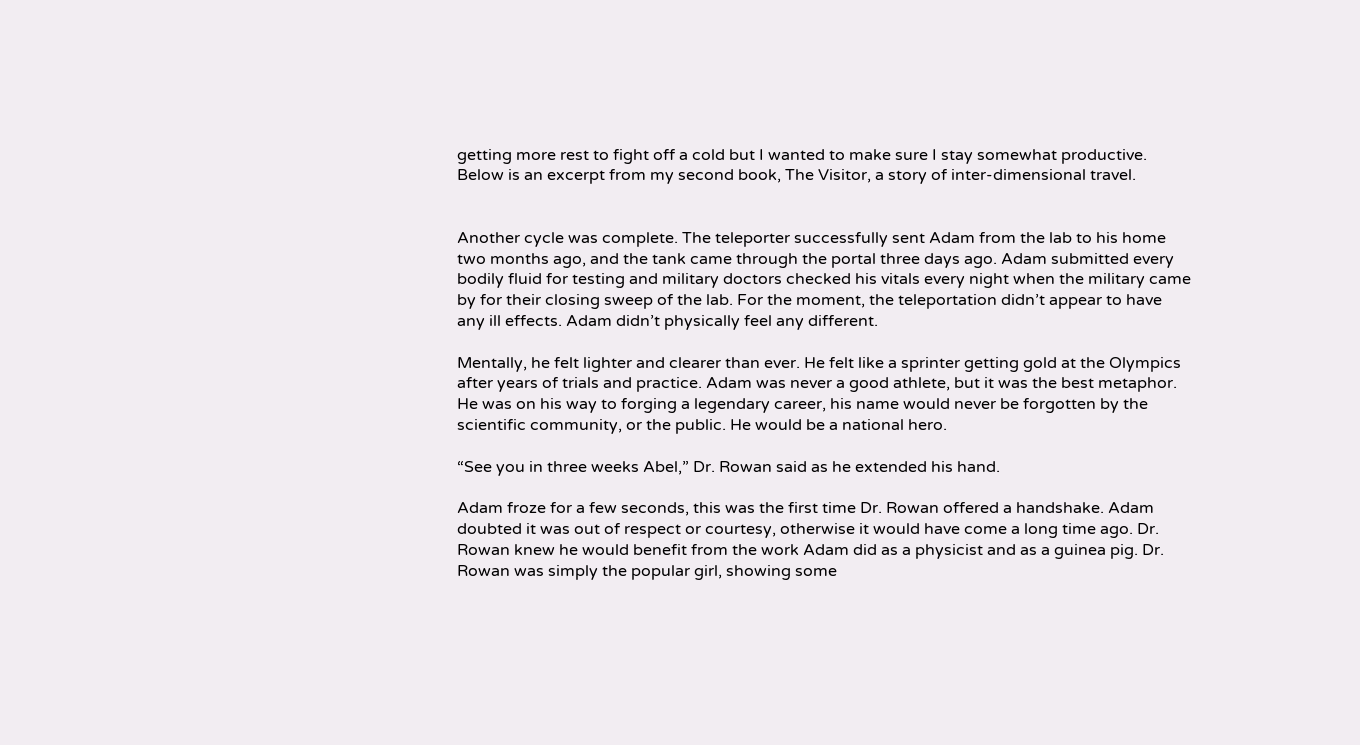getting more rest to fight off a cold but I wanted to make sure I stay somewhat productive. Below is an excerpt from my second book, The Visitor, a story of inter-dimensional travel.


Another cycle was complete. The teleporter successfully sent Adam from the lab to his home two months ago, and the tank came through the portal three days ago. Adam submitted every bodily fluid for testing and military doctors checked his vitals every night when the military came by for their closing sweep of the lab. For the moment, the teleportation didn’t appear to have any ill effects. Adam didn’t physically feel any different.

Mentally, he felt lighter and clearer than ever. He felt like a sprinter getting gold at the Olympics after years of trials and practice. Adam was never a good athlete, but it was the best metaphor. He was on his way to forging a legendary career, his name would never be forgotten by the scientific community, or the public. He would be a national hero.

“See you in three weeks Abel,” Dr. Rowan said as he extended his hand.

Adam froze for a few seconds, this was the first time Dr. Rowan offered a handshake. Adam doubted it was out of respect or courtesy, otherwise it would have come a long time ago. Dr. Rowan knew he would benefit from the work Adam did as a physicist and as a guinea pig. Dr. Rowan was simply the popular girl, showing some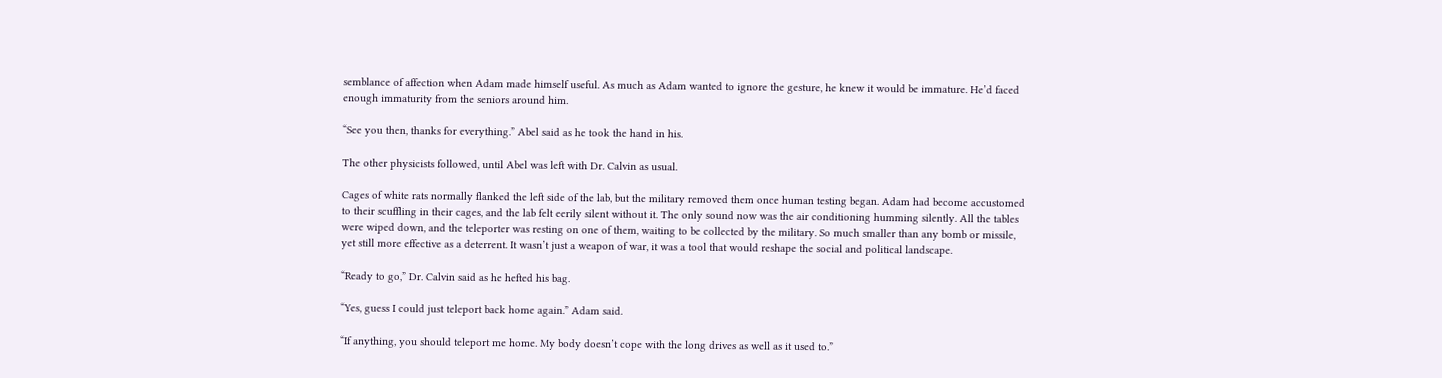semblance of affection when Adam made himself useful. As much as Adam wanted to ignore the gesture, he knew it would be immature. He’d faced enough immaturity from the seniors around him.

“See you then, thanks for everything.” Abel said as he took the hand in his.

The other physicists followed, until Abel was left with Dr. Calvin as usual.

Cages of white rats normally flanked the left side of the lab, but the military removed them once human testing began. Adam had become accustomed to their scuffling in their cages, and the lab felt eerily silent without it. The only sound now was the air conditioning humming silently. All the tables were wiped down, and the teleporter was resting on one of them, waiting to be collected by the military. So much smaller than any bomb or missile, yet still more effective as a deterrent. It wasn’t just a weapon of war, it was a tool that would reshape the social and political landscape.

“Ready to go,” Dr. Calvin said as he hefted his bag.

“Yes, guess I could just teleport back home again.” Adam said.

“If anything, you should teleport me home. My body doesn’t cope with the long drives as well as it used to.”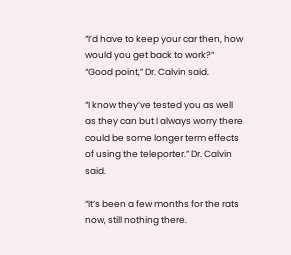“I’d have to keep your car then, how would you get back to work?”
“Good point,” Dr. Calvin said.

“I know they’ve tested you as well as they can but I always worry there could be some longer term effects of using the teleporter.” Dr. Calvin said.

“It’s been a few months for the rats now, still nothing there.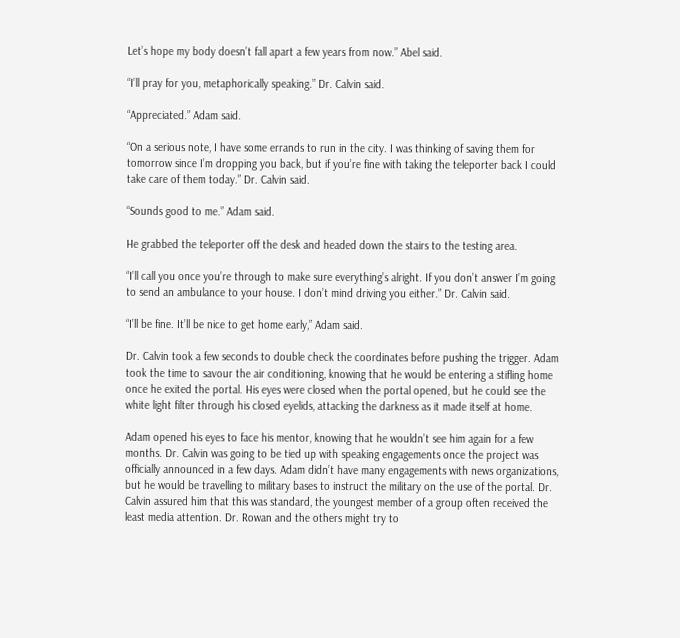Let’s hope my body doesn’t fall apart a few years from now.” Abel said.

“I’ll pray for you, metaphorically speaking.” Dr. Calvin said.

“Appreciated.” Adam said.

“On a serious note, I have some errands to run in the city. I was thinking of saving them for tomorrow since I’m dropping you back, but if you’re fine with taking the teleporter back I could take care of them today.” Dr. Calvin said.

“Sounds good to me.” Adam said.

He grabbed the teleporter off the desk and headed down the stairs to the testing area.

“I’ll call you once you’re through to make sure everything’s alright. If you don’t answer I’m going to send an ambulance to your house. I don’t mind driving you either.” Dr. Calvin said.

“I’ll be fine. It’ll be nice to get home early,” Adam said.

Dr. Calvin took a few seconds to double check the coordinates before pushing the trigger. Adam took the time to savour the air conditioning, knowing that he would be entering a stifling home once he exited the portal. His eyes were closed when the portal opened, but he could see the white light filter through his closed eyelids, attacking the darkness as it made itself at home.

Adam opened his eyes to face his mentor, knowing that he wouldn’t see him again for a few months. Dr. Calvin was going to be tied up with speaking engagements once the project was officially announced in a few days. Adam didn’t have many engagements with news organizations, but he would be travelling to military bases to instruct the military on the use of the portal. Dr. Calvin assured him that this was standard, the youngest member of a group often received the least media attention. Dr. Rowan and the others might try to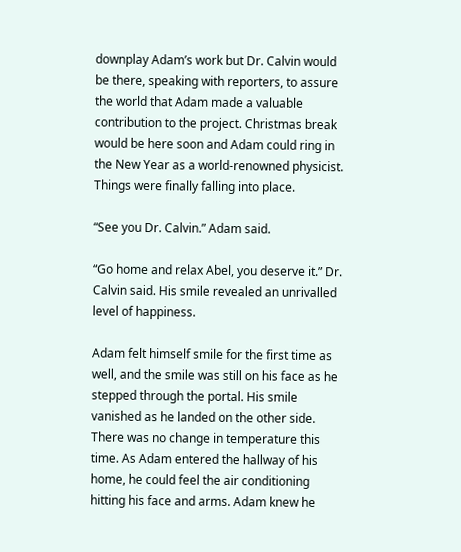downplay Adam’s work but Dr. Calvin would be there, speaking with reporters, to assure the world that Adam made a valuable contribution to the project. Christmas break would be here soon and Adam could ring in the New Year as a world-renowned physicist. Things were finally falling into place.

“See you Dr. Calvin.” Adam said.

“Go home and relax Abel, you deserve it.” Dr. Calvin said. His smile revealed an unrivalled level of happiness.

Adam felt himself smile for the first time as well, and the smile was still on his face as he stepped through the portal. His smile vanished as he landed on the other side. There was no change in temperature this time. As Adam entered the hallway of his home, he could feel the air conditioning hitting his face and arms. Adam knew he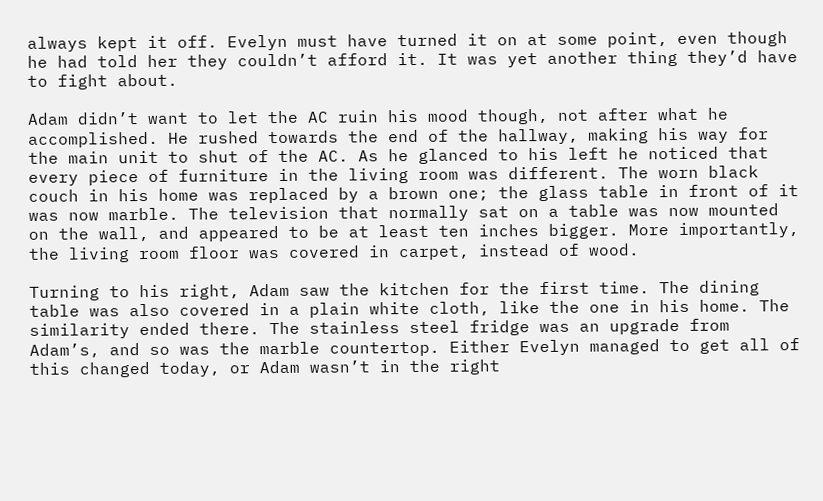always kept it off. Evelyn must have turned it on at some point, even though he had told her they couldn’t afford it. It was yet another thing they’d have to fight about.

Adam didn’t want to let the AC ruin his mood though, not after what he accomplished. He rushed towards the end of the hallway, making his way for the main unit to shut of the AC. As he glanced to his left he noticed that every piece of furniture in the living room was different. The worn black couch in his home was replaced by a brown one; the glass table in front of it was now marble. The television that normally sat on a table was now mounted on the wall, and appeared to be at least ten inches bigger. More importantly, the living room floor was covered in carpet, instead of wood.

Turning to his right, Adam saw the kitchen for the first time. The dining table was also covered in a plain white cloth, like the one in his home. The similarity ended there. The stainless steel fridge was an upgrade from Adam’s, and so was the marble countertop. Either Evelyn managed to get all of this changed today, or Adam wasn’t in the right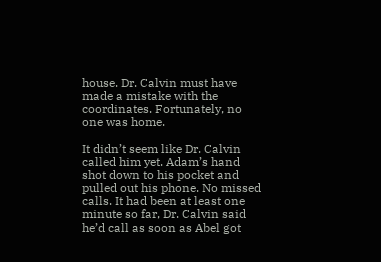house. Dr. Calvin must have made a mistake with the coordinates. Fortunately, no one was home.

It didn’t seem like Dr. Calvin called him yet. Adam’s hand shot down to his pocket and pulled out his phone. No missed calls. It had been at least one minute so far, Dr. Calvin said he’d call as soon as Abel got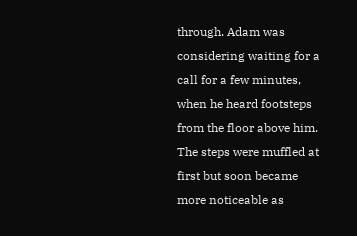through. Adam was considering waiting for a call for a few minutes, when he heard footsteps from the floor above him. The steps were muffled at first but soon became more noticeable as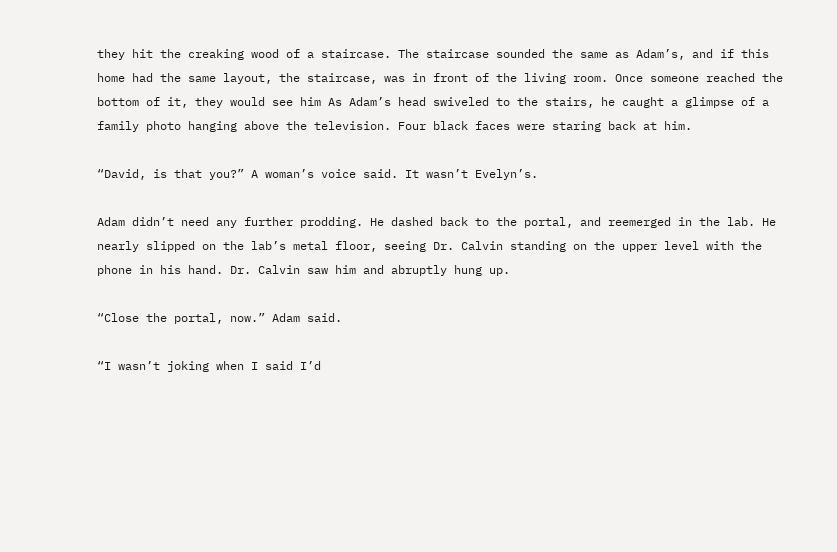they hit the creaking wood of a staircase. The staircase sounded the same as Adam’s, and if this home had the same layout, the staircase, was in front of the living room. Once someone reached the bottom of it, they would see him As Adam’s head swiveled to the stairs, he caught a glimpse of a family photo hanging above the television. Four black faces were staring back at him.

“David, is that you?” A woman’s voice said. It wasn’t Evelyn’s.

Adam didn’t need any further prodding. He dashed back to the portal, and reemerged in the lab. He nearly slipped on the lab’s metal floor, seeing Dr. Calvin standing on the upper level with the phone in his hand. Dr. Calvin saw him and abruptly hung up.

“Close the portal, now.” Adam said.

“I wasn’t joking when I said I’d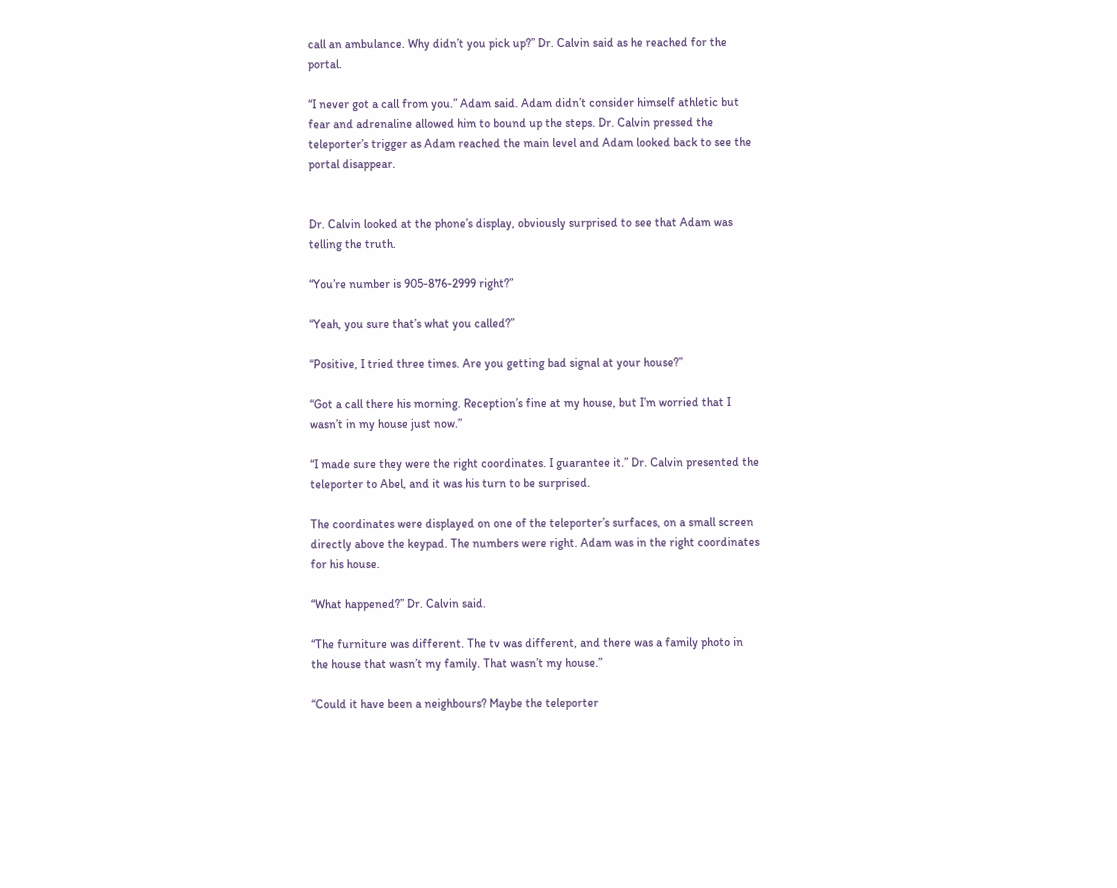call an ambulance. Why didn’t you pick up?” Dr. Calvin said as he reached for the portal.

“I never got a call from you.” Adam said. Adam didn’t consider himself athletic but fear and adrenaline allowed him to bound up the steps. Dr. Calvin pressed the teleporter’s trigger as Adam reached the main level and Adam looked back to see the portal disappear.


Dr. Calvin looked at the phone’s display, obviously surprised to see that Adam was telling the truth.

“You’re number is 905-876-2999 right?”

“Yeah, you sure that’s what you called?”

“Positive, I tried three times. Are you getting bad signal at your house?”

“Got a call there his morning. Reception’s fine at my house, but I’m worried that I wasn’t in my house just now.”

“I made sure they were the right coordinates. I guarantee it.” Dr. Calvin presented the teleporter to Abel, and it was his turn to be surprised.

The coordinates were displayed on one of the teleporter’s surfaces, on a small screen directly above the keypad. The numbers were right. Adam was in the right coordinates for his house.

“What happened?” Dr. Calvin said.

“The furniture was different. The tv was different, and there was a family photo in the house that wasn’t my family. That wasn’t my house.”

“Could it have been a neighbours? Maybe the teleporter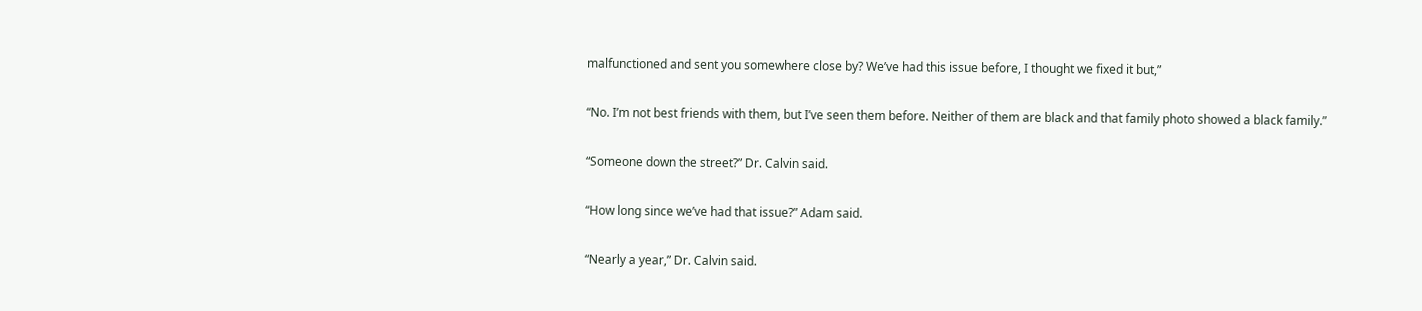malfunctioned and sent you somewhere close by? We’ve had this issue before, I thought we fixed it but,”

“No. I’m not best friends with them, but I’ve seen them before. Neither of them are black and that family photo showed a black family.”

“Someone down the street?” Dr. Calvin said.

“How long since we’ve had that issue?” Adam said.

“Nearly a year,” Dr. Calvin said.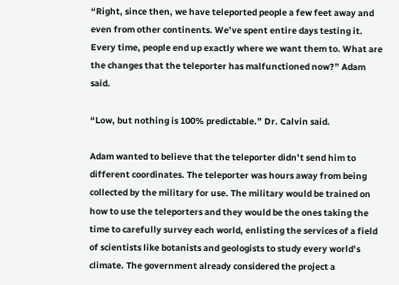“Right, since then, we have teleported people a few feet away and even from other continents. We’ve spent entire days testing it. Every time, people end up exactly where we want them to. What are the changes that the teleporter has malfunctioned now?” Adam said.

“Low, but nothing is 100% predictable.” Dr. Calvin said.

Adam wanted to believe that the teleporter didn’t send him to different coordinates. The teleporter was hours away from being collected by the military for use. The military would be trained on how to use the teleporters and they would be the ones taking the time to carefully survey each world, enlisting the services of a field of scientists like botanists and geologists to study every world’s climate. The government already considered the project a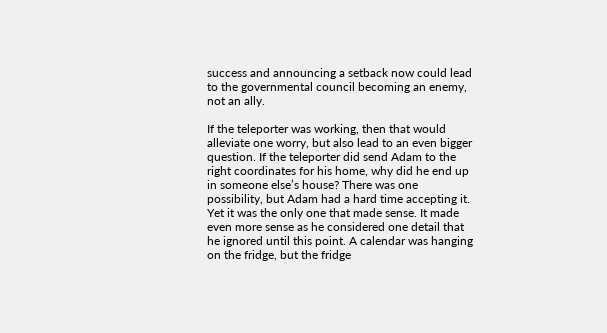success and announcing a setback now could lead to the governmental council becoming an enemy, not an ally.

If the teleporter was working, then that would alleviate one worry, but also lead to an even bigger question. If the teleporter did send Adam to the right coordinates for his home, why did he end up in someone else’s house? There was one possibility, but Adam had a hard time accepting it. Yet it was the only one that made sense. It made even more sense as he considered one detail that he ignored until this point. A calendar was hanging on the fridge, but the fridge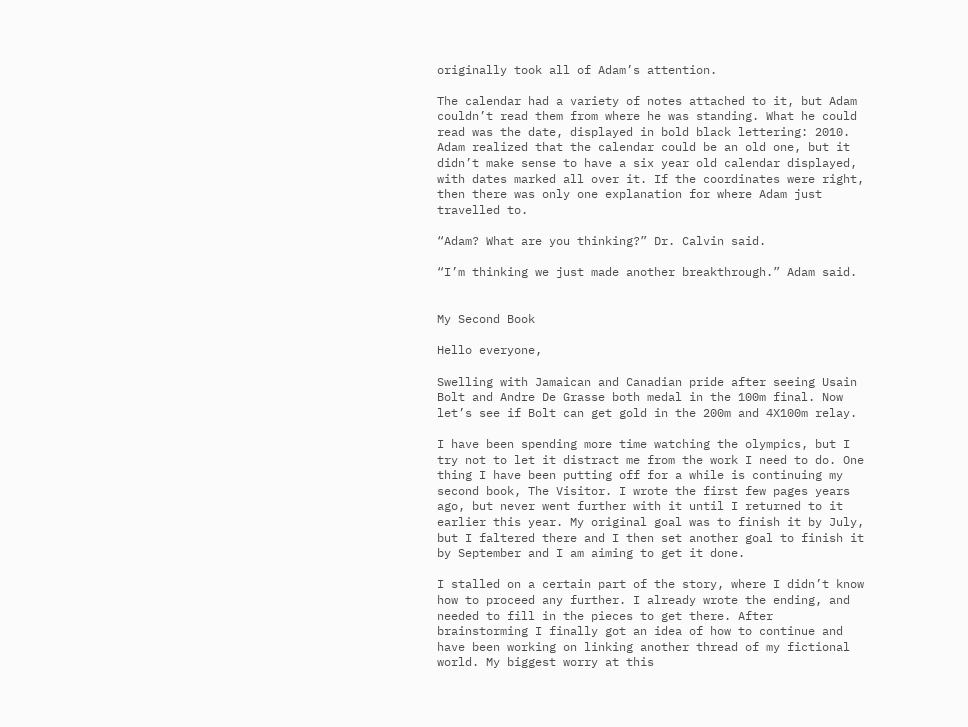originally took all of Adam’s attention.

The calendar had a variety of notes attached to it, but Adam couldn’t read them from where he was standing. What he could read was the date, displayed in bold black lettering: 2010. Adam realized that the calendar could be an old one, but it didn’t make sense to have a six year old calendar displayed, with dates marked all over it. If the coordinates were right, then there was only one explanation for where Adam just travelled to.

“Adam? What are you thinking?” Dr. Calvin said.

“I’m thinking we just made another breakthrough.” Adam said.


My Second Book

Hello everyone,

Swelling with Jamaican and Canadian pride after seeing Usain Bolt and Andre De Grasse both medal in the 100m final. Now let’s see if Bolt can get gold in the 200m and 4X100m relay.

I have been spending more time watching the olympics, but I try not to let it distract me from the work I need to do. One thing I have been putting off for a while is continuing my second book, The Visitor. I wrote the first few pages years ago, but never went further with it until I returned to it earlier this year. My original goal was to finish it by July, but I faltered there and I then set another goal to finish it by September and I am aiming to get it done.

I stalled on a certain part of the story, where I didn’t know how to proceed any further. I already wrote the ending, and needed to fill in the pieces to get there. After brainstorming I finally got an idea of how to continue and have been working on linking another thread of my fictional world. My biggest worry at this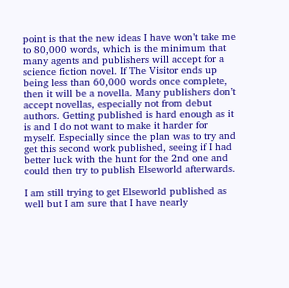point is that the new ideas I have won’t take me to 80,000 words, which is the minimum that many agents and publishers will accept for a science fiction novel. If The Visitor ends up being less than 60,000 words once complete, then it will be a novella. Many publishers don’t accept novellas, especially not from debut authors. Getting published is hard enough as it is and I do not want to make it harder for myself. Especially since the plan was to try and get this second work published, seeing if I had better luck with the hunt for the 2nd one and could then try to publish Elseworld afterwards.

I am still trying to get Elseworld published as well but I am sure that I have nearly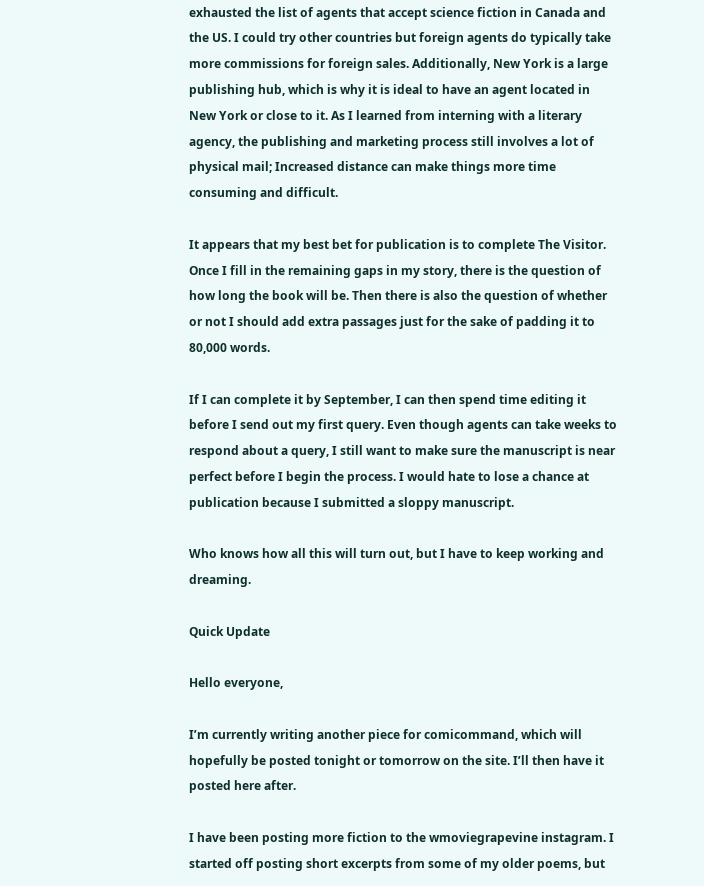exhausted the list of agents that accept science fiction in Canada and the US. I could try other countries but foreign agents do typically take more commissions for foreign sales. Additionally, New York is a large publishing hub, which is why it is ideal to have an agent located in New York or close to it. As I learned from interning with a literary agency, the publishing and marketing process still involves a lot of physical mail; Increased distance can make things more time consuming and difficult.

It appears that my best bet for publication is to complete The Visitor. Once I fill in the remaining gaps in my story, there is the question of how long the book will be. Then there is also the question of whether or not I should add extra passages just for the sake of padding it to 80,000 words.

If I can complete it by September, I can then spend time editing it before I send out my first query. Even though agents can take weeks to respond about a query, I still want to make sure the manuscript is near perfect before I begin the process. I would hate to lose a chance at publication because I submitted a sloppy manuscript.

Who knows how all this will turn out, but I have to keep working and dreaming.

Quick Update

Hello everyone,

I’m currently writing another piece for comicommand, which will hopefully be posted tonight or tomorrow on the site. I’ll then have it posted here after.

I have been posting more fiction to the wmoviegrapevine instagram. I started off posting short excerpts from some of my older poems, but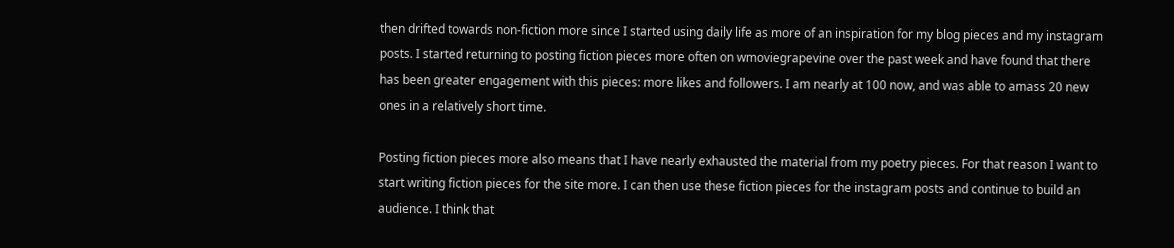then drifted towards non-fiction more since I started using daily life as more of an inspiration for my blog pieces and my instagram posts. I started returning to posting fiction pieces more often on wmoviegrapevine over the past week and have found that there has been greater engagement with this pieces: more likes and followers. I am nearly at 100 now, and was able to amass 20 new ones in a relatively short time.

Posting fiction pieces more also means that I have nearly exhausted the material from my poetry pieces. For that reason I want to start writing fiction pieces for the site more. I can then use these fiction pieces for the instagram posts and continue to build an audience. I think that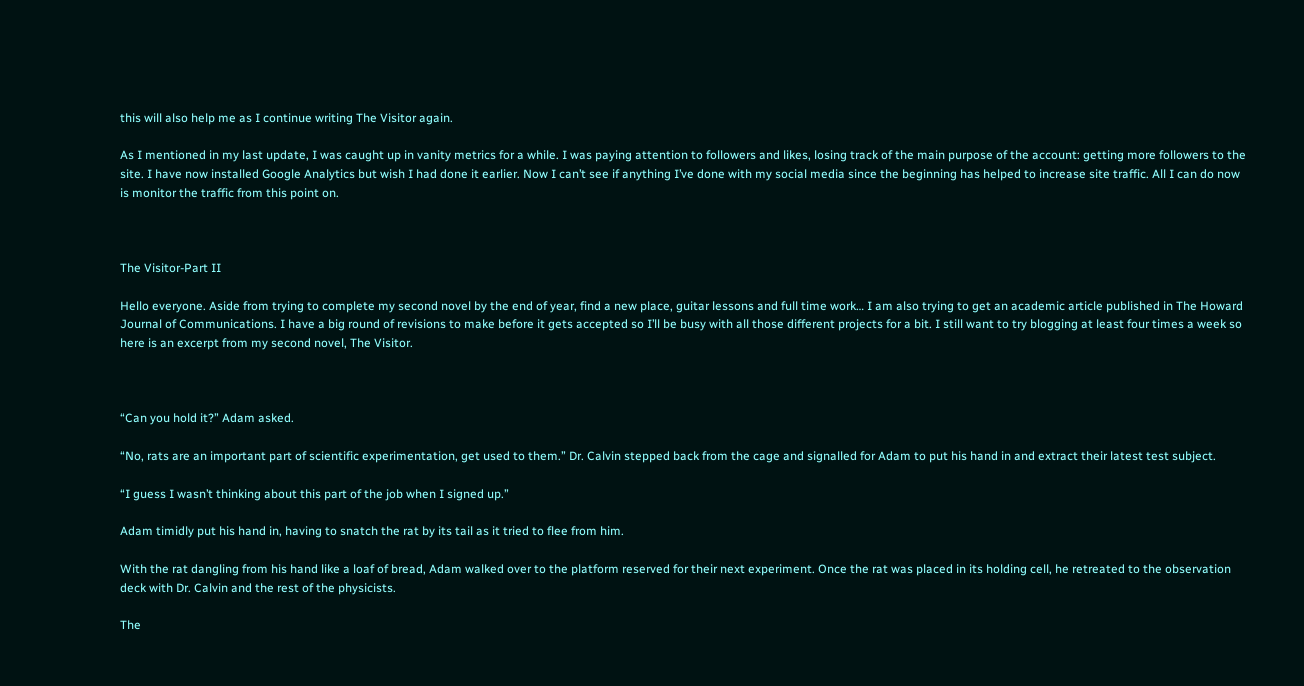this will also help me as I continue writing The Visitor again.

As I mentioned in my last update, I was caught up in vanity metrics for a while. I was paying attention to followers and likes, losing track of the main purpose of the account: getting more followers to the site. I have now installed Google Analytics but wish I had done it earlier. Now I can’t see if anything I’ve done with my social media since the beginning has helped to increase site traffic. All I can do now is monitor the traffic from this point on.



The Visitor-Part II

Hello everyone. Aside from trying to complete my second novel by the end of year, find a new place, guitar lessons and full time work… I am also trying to get an academic article published in The Howard Journal of Communications. I have a big round of revisions to make before it gets accepted so I’ll be busy with all those different projects for a bit. I still want to try blogging at least four times a week so here is an excerpt from my second novel, The Visitor.



“Can you hold it?” Adam asked.

“No, rats are an important part of scientific experimentation, get used to them.” Dr. Calvin stepped back from the cage and signalled for Adam to put his hand in and extract their latest test subject.

“I guess I wasn’t thinking about this part of the job when I signed up.”

Adam timidly put his hand in, having to snatch the rat by its tail as it tried to flee from him.

With the rat dangling from his hand like a loaf of bread, Adam walked over to the platform reserved for their next experiment. Once the rat was placed in its holding cell, he retreated to the observation deck with Dr. Calvin and the rest of the physicists.

The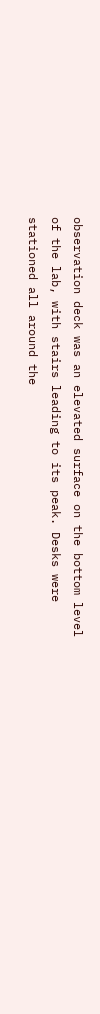observation deck was an elevated surface on the bottom level of the lab, with stairs leading to its peak. Desks were stationed all around the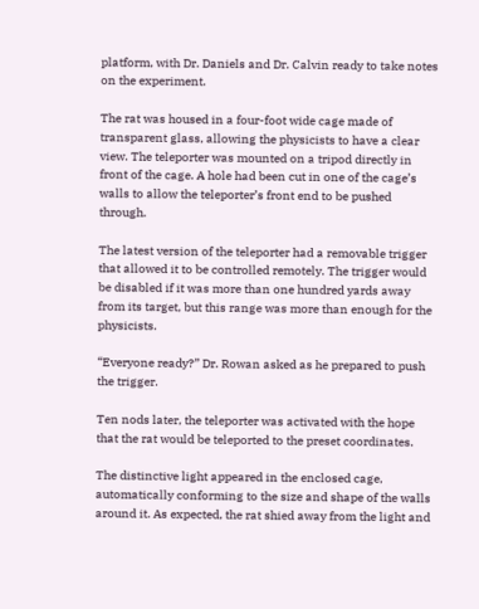platform, with Dr. Daniels and Dr. Calvin ready to take notes on the experiment.

The rat was housed in a four-foot wide cage made of transparent glass, allowing the physicists to have a clear view. The teleporter was mounted on a tripod directly in front of the cage. A hole had been cut in one of the cage’s walls to allow the teleporter’s front end to be pushed through.

The latest version of the teleporter had a removable trigger that allowed it to be controlled remotely. The trigger would be disabled if it was more than one hundred yards away from its target, but this range was more than enough for the physicists.

“Everyone ready?” Dr. Rowan asked as he prepared to push the trigger.

Ten nods later, the teleporter was activated with the hope that the rat would be teleported to the preset coordinates.

The distinctive light appeared in the enclosed cage, automatically conforming to the size and shape of the walls around it. As expected, the rat shied away from the light and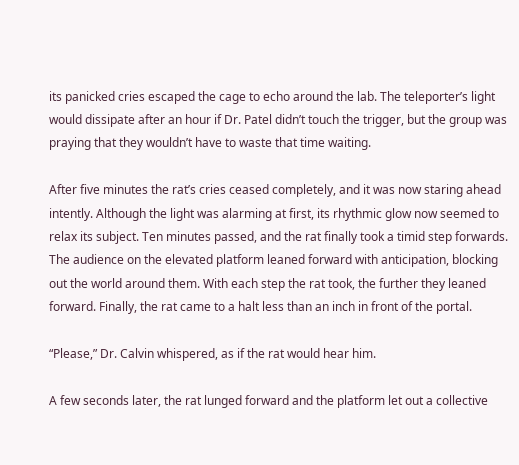its panicked cries escaped the cage to echo around the lab. The teleporter’s light would dissipate after an hour if Dr. Patel didn’t touch the trigger, but the group was praying that they wouldn’t have to waste that time waiting.

After five minutes the rat’s cries ceased completely, and it was now staring ahead intently. Although the light was alarming at first, its rhythmic glow now seemed to relax its subject. Ten minutes passed, and the rat finally took a timid step forwards. The audience on the elevated platform leaned forward with anticipation, blocking out the world around them. With each step the rat took, the further they leaned forward. Finally, the rat came to a halt less than an inch in front of the portal.

“Please,” Dr. Calvin whispered, as if the rat would hear him.

A few seconds later, the rat lunged forward and the platform let out a collective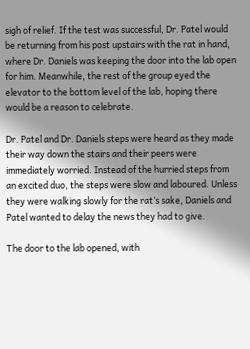sigh of relief. If the test was successful, Dr. Patel would be returning from his post upstairs with the rat in hand, where Dr. Daniels was keeping the door into the lab open for him. Meanwhile, the rest of the group eyed the elevator to the bottom level of the lab, hoping there would be a reason to celebrate.

Dr. Patel and Dr. Daniels steps were heard as they made their way down the stairs and their peers were immediately worried. Instead of the hurried steps from an excited duo, the steps were slow and laboured. Unless they were walking slowly for the rat’s sake, Daniels and Patel wanted to delay the news they had to give.

The door to the lab opened, with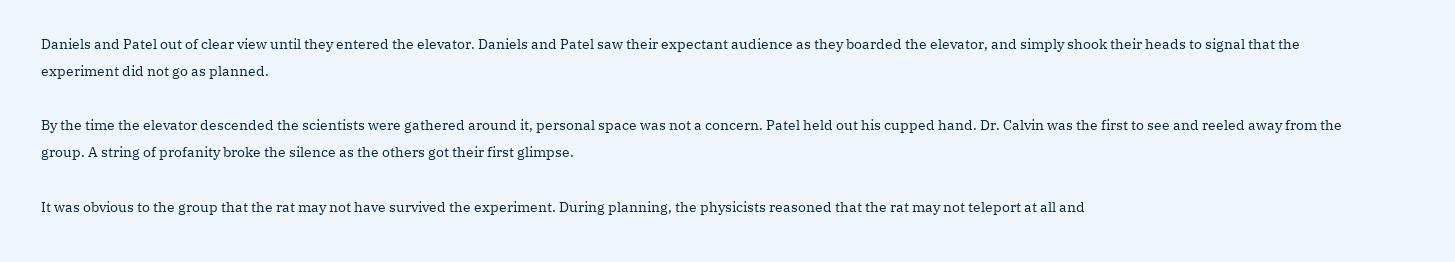Daniels and Patel out of clear view until they entered the elevator. Daniels and Patel saw their expectant audience as they boarded the elevator, and simply shook their heads to signal that the experiment did not go as planned.

By the time the elevator descended the scientists were gathered around it, personal space was not a concern. Patel held out his cupped hand. Dr. Calvin was the first to see and reeled away from the group. A string of profanity broke the silence as the others got their first glimpse.

It was obvious to the group that the rat may not have survived the experiment. During planning, the physicists reasoned that the rat may not teleport at all and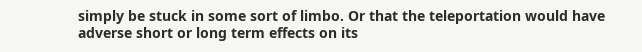simply be stuck in some sort of limbo. Or that the teleportation would have adverse short or long term effects on its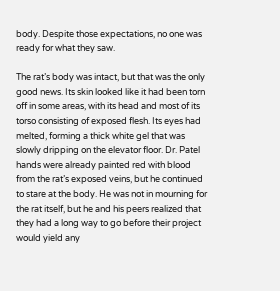body. Despite those expectations, no one was ready for what they saw.

The rat’s body was intact, but that was the only good news. Its skin looked like it had been torn off in some areas, with its head and most of its torso consisting of exposed flesh. Its eyes had melted, forming a thick white gel that was slowly dripping on the elevator floor. Dr. Patel hands were already painted red with blood from the rat’s exposed veins, but he continued to stare at the body. He was not in mourning for the rat itself, but he and his peers realized that they had a long way to go before their project would yield any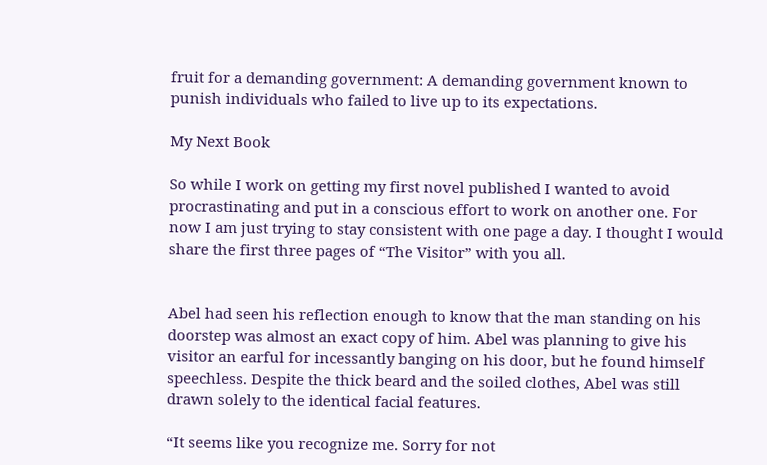fruit for a demanding government: A demanding government known to punish individuals who failed to live up to its expectations.

My Next Book

So while I work on getting my first novel published I wanted to avoid procrastinating and put in a conscious effort to work on another one. For now I am just trying to stay consistent with one page a day. I thought I would share the first three pages of “The Visitor” with you all.


Abel had seen his reflection enough to know that the man standing on his doorstep was almost an exact copy of him. Abel was planning to give his visitor an earful for incessantly banging on his door, but he found himself speechless. Despite the thick beard and the soiled clothes, Abel was still drawn solely to the identical facial features.

“It seems like you recognize me. Sorry for not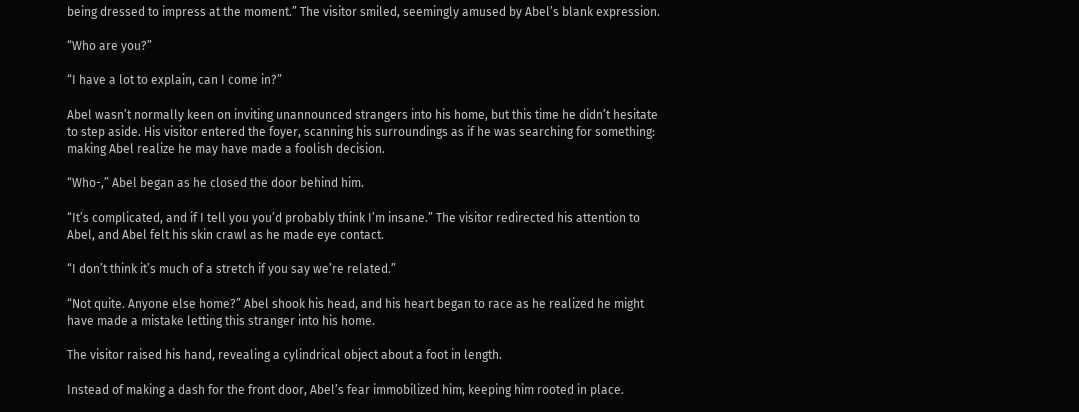being dressed to impress at the moment.” The visitor smiled, seemingly amused by Abel’s blank expression.

“Who are you?”

“I have a lot to explain, can I come in?”

Abel wasn’t normally keen on inviting unannounced strangers into his home, but this time he didn’t hesitate to step aside. His visitor entered the foyer, scanning his surroundings as if he was searching for something: making Abel realize he may have made a foolish decision.

“Who-,” Abel began as he closed the door behind him.

“It’s complicated, and if I tell you you’d probably think I’m insane.” The visitor redirected his attention to Abel, and Abel felt his skin crawl as he made eye contact.

“I don’t think it’s much of a stretch if you say we’re related.”

“Not quite. Anyone else home?” Abel shook his head, and his heart began to race as he realized he might have made a mistake letting this stranger into his home.

The visitor raised his hand, revealing a cylindrical object about a foot in length.

Instead of making a dash for the front door, Abel’s fear immobilized him, keeping him rooted in place.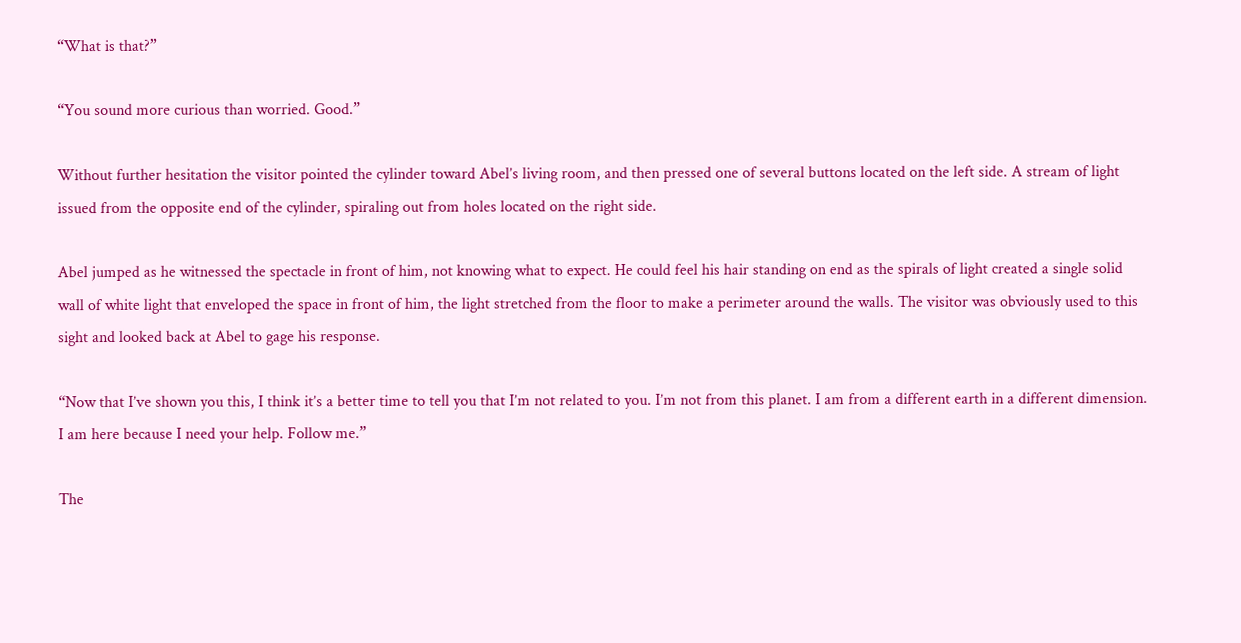“What is that?”

“You sound more curious than worried. Good.”

Without further hesitation the visitor pointed the cylinder toward Abel’s living room, and then pressed one of several buttons located on the left side. A stream of light issued from the opposite end of the cylinder, spiraling out from holes located on the right side.

Abel jumped as he witnessed the spectacle in front of him, not knowing what to expect. He could feel his hair standing on end as the spirals of light created a single solid wall of white light that enveloped the space in front of him, the light stretched from the floor to make a perimeter around the walls. The visitor was obviously used to this sight and looked back at Abel to gage his response.

“Now that I’ve shown you this, I think it’s a better time to tell you that I’m not related to you. I’m not from this planet. I am from a different earth in a different dimension. I am here because I need your help. Follow me.”

The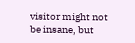visitor might not be insane, but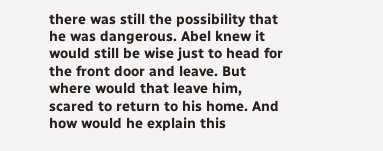there was still the possibility that he was dangerous. Abel knew it would still be wise just to head for the front door and leave. But where would that leave him, scared to return to his home. And how would he explain this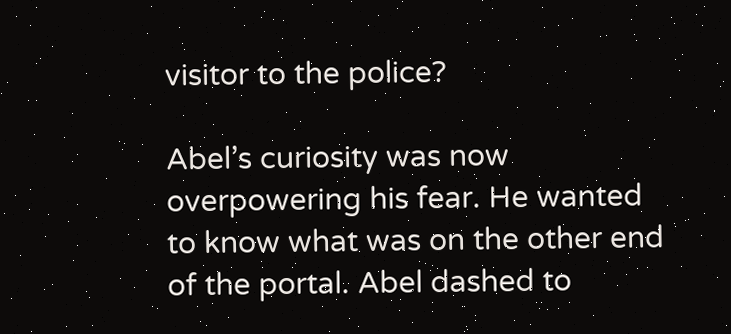visitor to the police?

Abel’s curiosity was now overpowering his fear. He wanted to know what was on the other end of the portal. Abel dashed to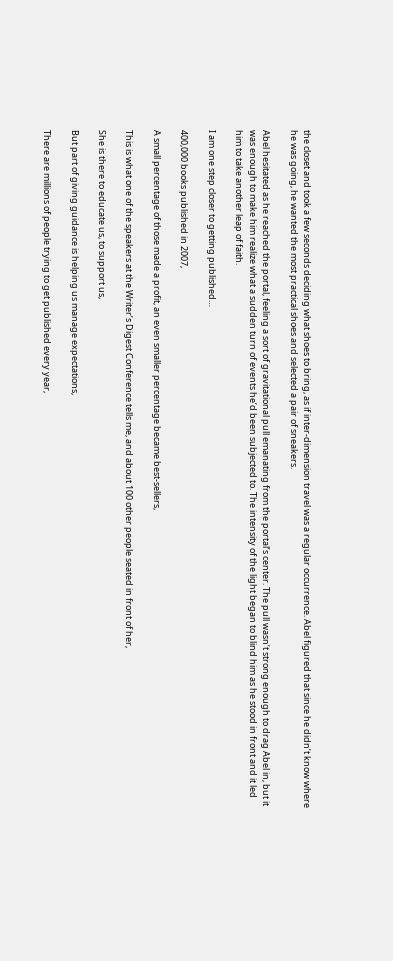the closet and took a few seconds deciding what shoes to bring, as if inter-dimension travel was a regular occurrence. Abel figured that since he didn’t know where he was going, he wanted the most practical shoes and selected a pair of sneakers.

Abel hesitated as he reached the portal, feeling a sort of gravitational pull emanating from the portal’s center. The pull wasn’t strong enough to drag Abel in, but it was enough to make him realize what a sudden turn of events he’d been subjected to. The intensity of the light began to blind him as he stood in front and it led him to take another leap of faith.

I am one step closer to getting published…

400,000 books published in 2007,

A small percentage of those made a profit, an even smaller percentage became best-sellers,

This is what one of the speakers at the Writer’s Digest Conference tells me, and about 100 other people seated in front of her,

She is there to educate us, to support us,

But part of giving guidance is helping us manage expectations,

There are millions of people trying to get published every year,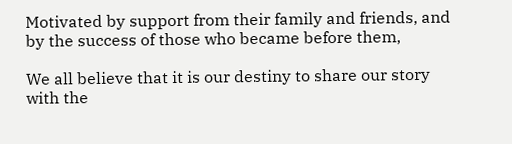Motivated by support from their family and friends, and by the success of those who became before them,

We all believe that it is our destiny to share our story with the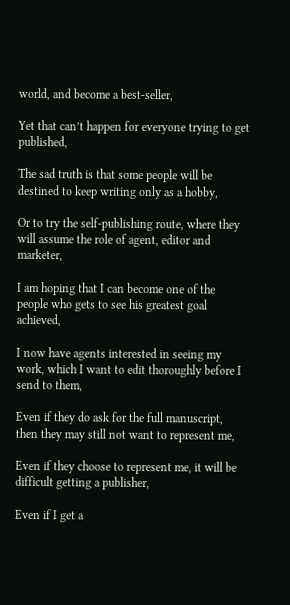world, and become a best-seller,

Yet that can’t happen for everyone trying to get published,

The sad truth is that some people will be destined to keep writing only as a hobby,

Or to try the self-publishing route, where they will assume the role of agent, editor and marketer,

I am hoping that I can become one of the people who gets to see his greatest goal achieved,

I now have agents interested in seeing my work, which I want to edit thoroughly before I send to them,

Even if they do ask for the full manuscript, then they may still not want to represent me,

Even if they choose to represent me, it will be difficult getting a publisher,

Even if I get a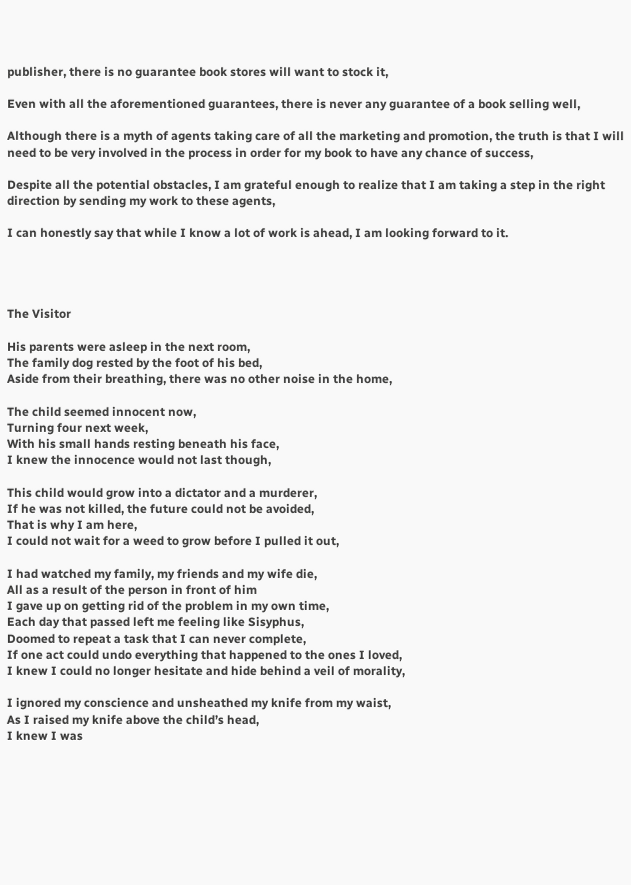publisher, there is no guarantee book stores will want to stock it,

Even with all the aforementioned guarantees, there is never any guarantee of a book selling well,

Although there is a myth of agents taking care of all the marketing and promotion, the truth is that I will need to be very involved in the process in order for my book to have any chance of success,

Despite all the potential obstacles, I am grateful enough to realize that I am taking a step in the right direction by sending my work to these agents,

I can honestly say that while I know a lot of work is ahead, I am looking forward to it.




The Visitor

His parents were asleep in the next room,
The family dog rested by the foot of his bed,
Aside from their breathing, there was no other noise in the home,

The child seemed innocent now,
Turning four next week,
With his small hands resting beneath his face,
I knew the innocence would not last though,

This child would grow into a dictator and a murderer,
If he was not killed, the future could not be avoided,
That is why I am here,
I could not wait for a weed to grow before I pulled it out,

I had watched my family, my friends and my wife die,
All as a result of the person in front of him
I gave up on getting rid of the problem in my own time,
Each day that passed left me feeling like Sisyphus,
Doomed to repeat a task that I can never complete,
If one act could undo everything that happened to the ones I loved,
I knew I could no longer hesitate and hide behind a veil of morality,

I ignored my conscience and unsheathed my knife from my waist,
As I raised my knife above the child’s head,
I knew I was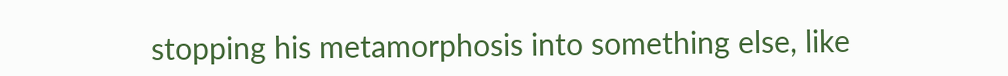stopping his metamorphosis into something else, like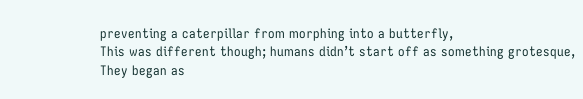preventing a caterpillar from morphing into a butterfly,
This was different though; humans didn’t start off as something grotesque,
They began as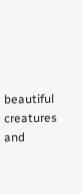beautiful creatures and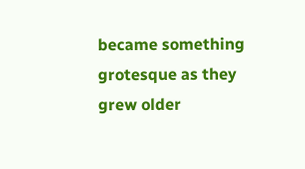became something grotesque as they grew older